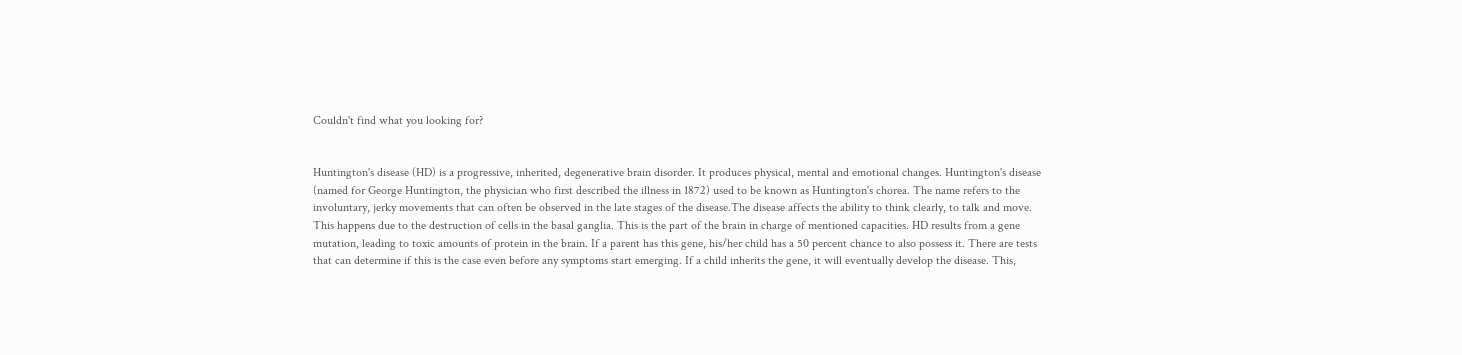Couldn't find what you looking for?


Huntington's disease (HD) is a progressive, inherited, degenerative brain disorder. It produces physical, mental and emotional changes. Huntington's disease (named for George Huntington, the physician who first described the illness in 1872) used to be known as Huntington's chorea. The name refers to the involuntary, jerky movements that can often be observed in the late stages of the disease.The disease affects the ability to think clearly, to talk and move. This happens due to the destruction of cells in the basal ganglia. This is the part of the brain in charge of mentioned capacities. HD results from a gene mutation, leading to toxic amounts of protein in the brain. If a parent has this gene, his/her child has a 50 percent chance to also possess it. There are tests that can determine if this is the case even before any symptoms start emerging. If a child inherits the gene, it will eventually develop the disease. This,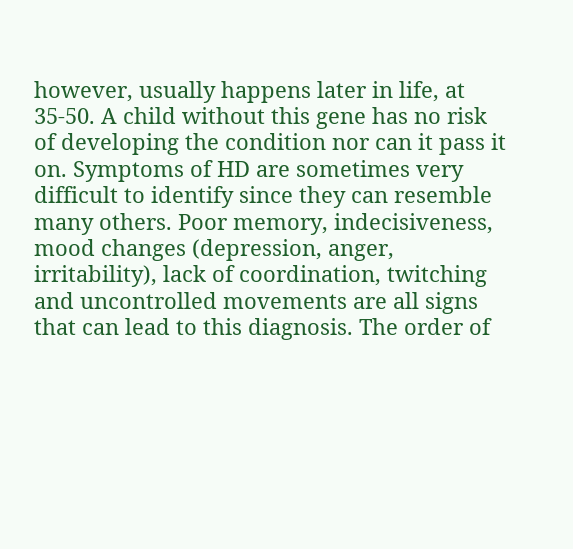however, usually happens later in life, at 35-50. A child without this gene has no risk of developing the condition nor can it pass it on. Symptoms of HD are sometimes very difficult to identify since they can resemble many others. Poor memory, indecisiveness, mood changes (depression, anger, irritability), lack of coordination, twitching and uncontrolled movements are all signs that can lead to this diagnosis. The order of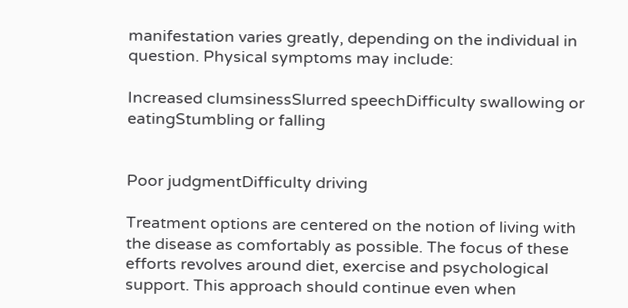manifestation varies greatly, depending on the individual in question. Physical symptoms may include:

Increased clumsinessSlurred speechDifficulty swallowing or eatingStumbling or falling


Poor judgmentDifficulty driving

Treatment options are centered on the notion of living with the disease as comfortably as possible. The focus of these efforts revolves around diet, exercise and psychological support. This approach should continue even when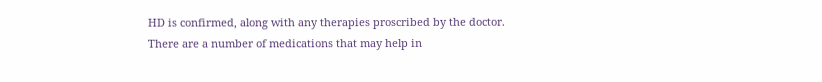HD is confirmed, along with any therapies proscribed by the doctor. There are a number of medications that may help in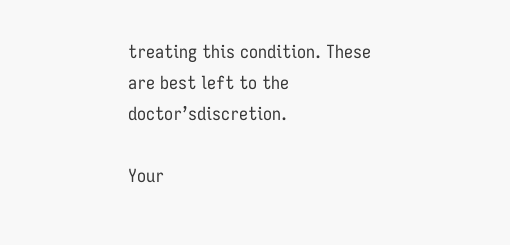treating this condition. These are best left to the doctor’sdiscretion.

Your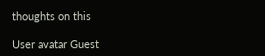thoughts on this

User avatar Guest